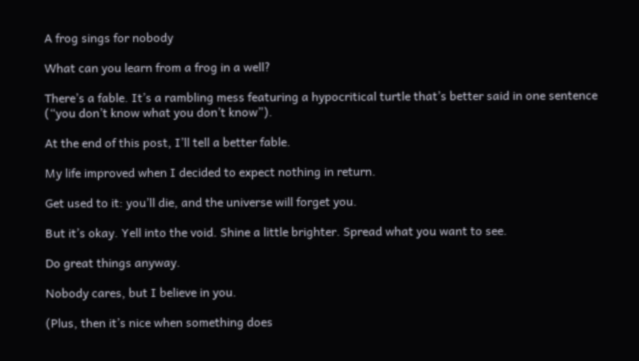A frog sings for nobody

What can you learn from a frog in a well?

There’s a fable. It’s a rambling mess featuring a hypocritical turtle that’s better said in one sentence (“you don’t know what you don’t know”).

At the end of this post, I’ll tell a better fable.

My life improved when I decided to expect nothing in return.

Get used to it: you’ll die, and the universe will forget you.

But it’s okay. Yell into the void. Shine a little brighter. Spread what you want to see.

Do great things anyway.

Nobody cares, but I believe in you.

(Plus, then it’s nice when something does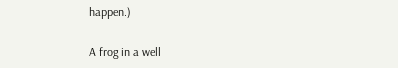happen.)

A frog in a well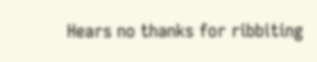Hears no thanks for ribbiting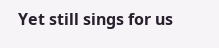Yet still sings for us